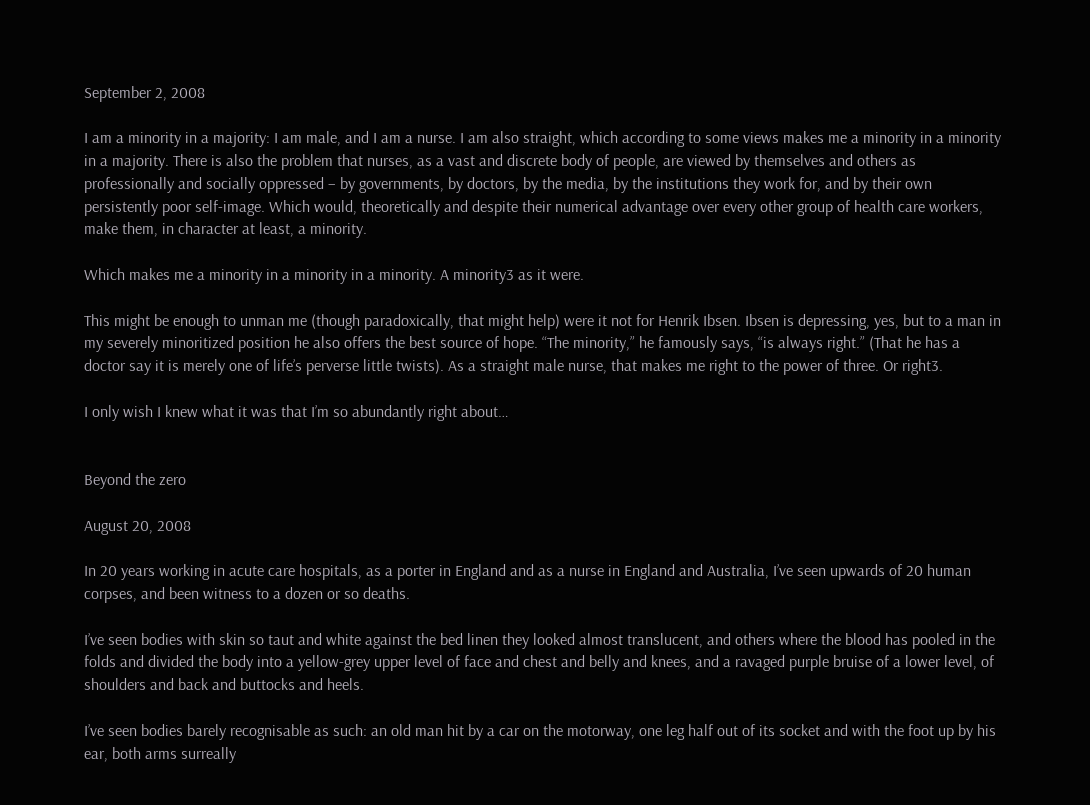September 2, 2008

I am a minority in a majority: I am male, and I am a nurse. I am also straight, which according to some views makes me a minority in a minority in a majority. There is also the problem that nurses, as a vast and discrete body of people, are viewed by themselves and others as professionally and socially oppressed – by governments, by doctors, by the media, by the institutions they work for, and by their own persistently poor self-image. Which would, theoretically and despite their numerical advantage over every other group of health care workers, make them, in character at least, a minority.

Which makes me a minority in a minority in a minority. A minority3 as it were.

This might be enough to unman me (though paradoxically, that might help) were it not for Henrik Ibsen. Ibsen is depressing, yes, but to a man in my severely minoritized position he also offers the best source of hope. “The minority,” he famously says, “is always right.” (That he has a doctor say it is merely one of life’s perverse little twists). As a straight male nurse, that makes me right to the power of three. Or right3.

I only wish I knew what it was that I’m so abundantly right about…


Beyond the zero

August 20, 2008

In 20 years working in acute care hospitals, as a porter in England and as a nurse in England and Australia, I’ve seen upwards of 20 human corpses, and been witness to a dozen or so deaths.

I’ve seen bodies with skin so taut and white against the bed linen they looked almost translucent, and others where the blood has pooled in the folds and divided the body into a yellow-grey upper level of face and chest and belly and knees, and a ravaged purple bruise of a lower level, of shoulders and back and buttocks and heels.

I’ve seen bodies barely recognisable as such: an old man hit by a car on the motorway, one leg half out of its socket and with the foot up by his ear, both arms surreally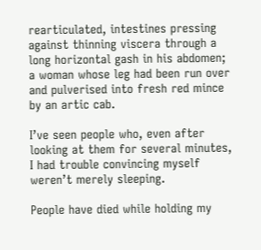rearticulated, intestines pressing against thinning viscera through a long horizontal gash in his abdomen; a woman whose leg had been run over and pulverised into fresh red mince by an artic cab.

I’ve seen people who, even after looking at them for several minutes, I had trouble convincing myself weren’t merely sleeping.

People have died while holding my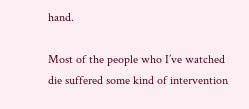hand.

Most of the people who I’ve watched die suffered some kind of intervention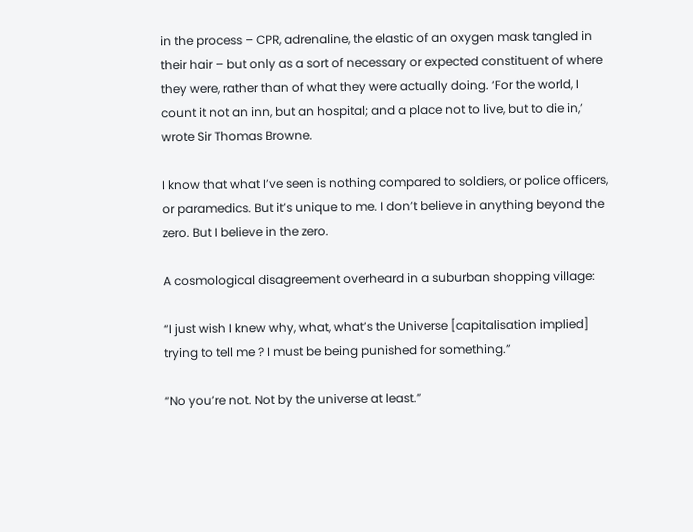in the process – CPR, adrenaline, the elastic of an oxygen mask tangled in their hair – but only as a sort of necessary or expected constituent of where they were, rather than of what they were actually doing. ‘For the world, I count it not an inn, but an hospital; and a place not to live, but to die in,’ wrote Sir Thomas Browne.

I know that what I’ve seen is nothing compared to soldiers, or police officers, or paramedics. But it’s unique to me. I don’t believe in anything beyond the zero. But I believe in the zero.

A cosmological disagreement overheard in a suburban shopping village:

“I just wish I knew why, what, what’s the Universe [capitalisation implied] trying to tell me ? I must be being punished for something.”

“No you’re not. Not by the universe at least.”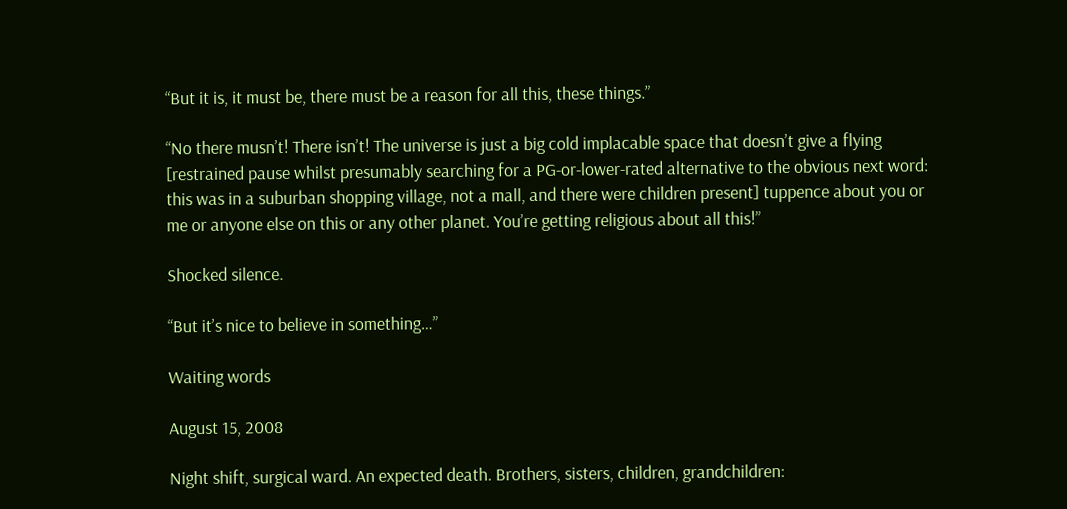“But it is, it must be, there must be a reason for all this, these things.”

“No there musn’t! There isn’t! The universe is just a big cold implacable space that doesn’t give a flying [restrained pause whilst presumably searching for a PG-or-lower-rated alternative to the obvious next word: this was in a suburban shopping village, not a mall, and there were children present] tuppence about you or me or anyone else on this or any other planet. You’re getting religious about all this!”

Shocked silence.

“But it’s nice to believe in something…”

Waiting words

August 15, 2008

Night shift, surgical ward. An expected death. Brothers, sisters, children, grandchildren: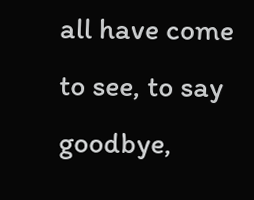all have come to see, to say goodbye,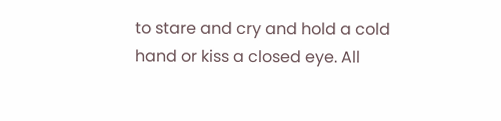to stare and cry and hold a cold hand or kiss a closed eye. All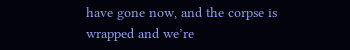have gone now, and the corpse is wrapped and we’re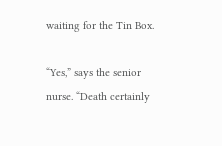waiting for the Tin Box.

“Yes,” says the senior nurse. “Death certainly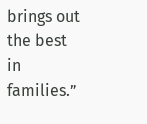brings out the best in families.”